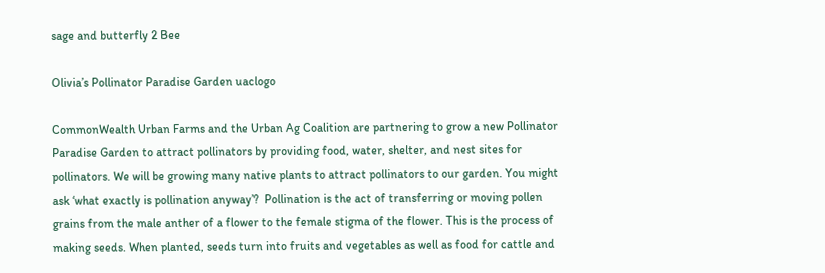sage and butterfly 2 Bee

Olivia’s Pollinator Paradise Garden uaclogo

CommonWealth Urban Farms and the Urban Ag Coalition are partnering to grow a new Pollinator Paradise Garden to attract pollinators by providing food, water, shelter, and nest sites for pollinators. We will be growing many native plants to attract pollinators to our garden. You might ask ‘what exactly is pollination anyway’?  Pollination is the act of transferring or moving pollen grains from the male anther of a flower to the female stigma of the flower. This is the process of making seeds. When planted, seeds turn into fruits and vegetables as well as food for cattle and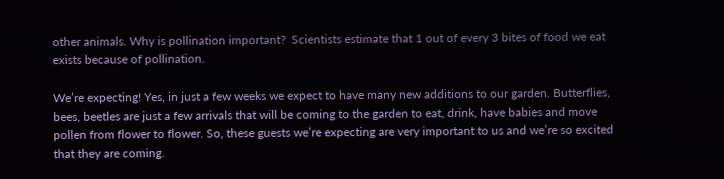other animals. Why is pollination important?  Scientists estimate that 1 out of every 3 bites of food we eat exists because of pollination.

We’re expecting! Yes, in just a few weeks we expect to have many new additions to our garden. Butterflies, bees, beetles are just a few arrivals that will be coming to the garden to eat, drink, have babies and move pollen from flower to flower. So, these guests we’re expecting are very important to us and we’re so excited that they are coming.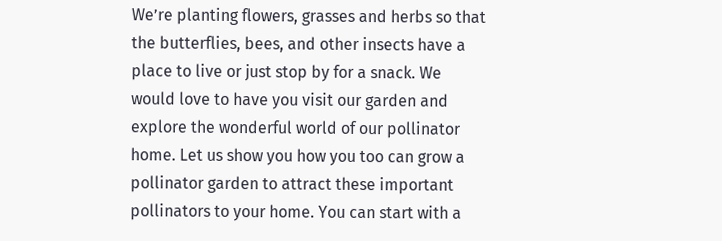We’re planting flowers, grasses and herbs so that the butterflies, bees, and other insects have a place to live or just stop by for a snack. We would love to have you visit our garden and explore the wonderful world of our pollinator home. Let us show you how you too can grow a pollinator garden to attract these important pollinators to your home. You can start with a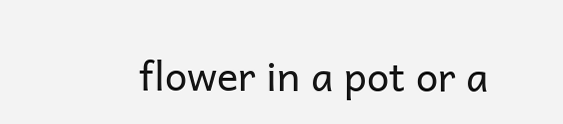flower in a pot or a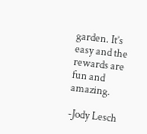garden. It’s easy and the rewards are fun and amazing.

-Jody Lesch